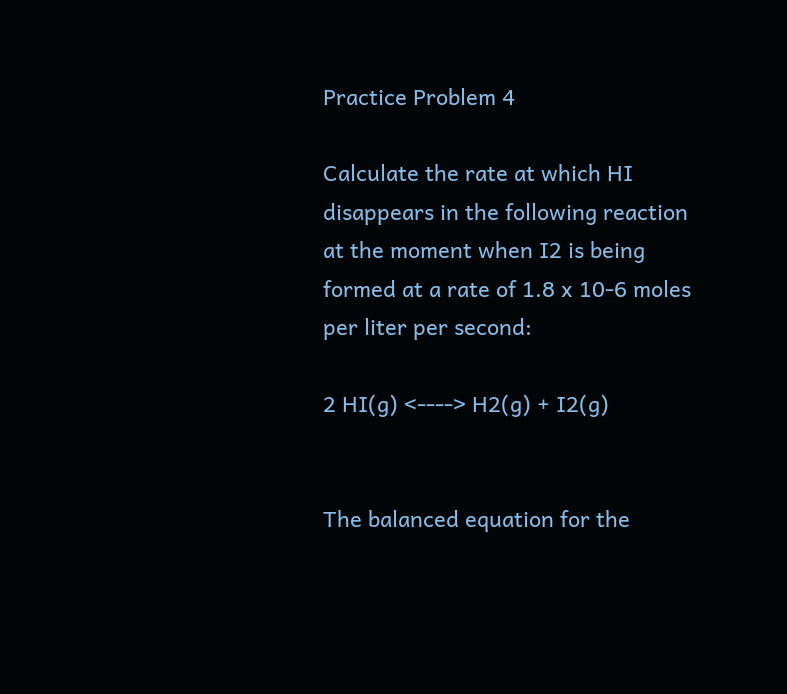Practice Problem 4

Calculate the rate at which HI disappears in the following reaction at the moment when I2 is being formed at a rate of 1.8 x 10-6 moles per liter per second:

2 HI(g) <----> H2(g) + I2(g)


The balanced equation for the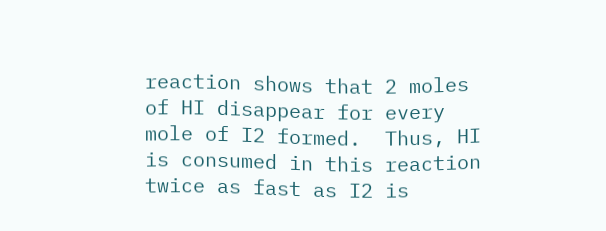reaction shows that 2 moles of HI disappear for every mole of I2 formed.  Thus, HI is consumed in this reaction twice as fast as I2 is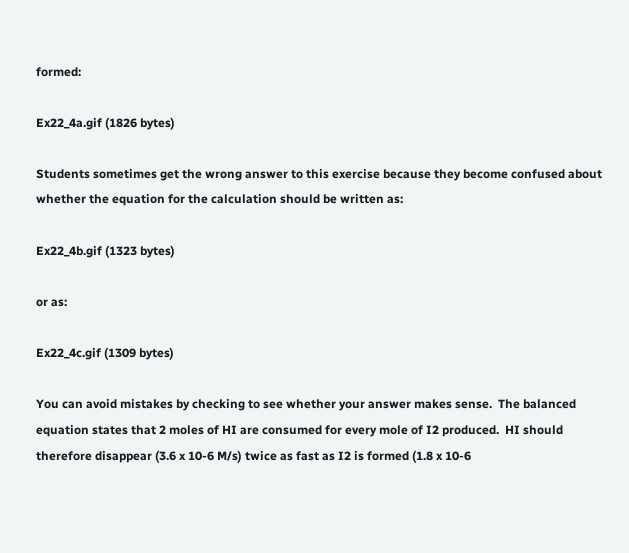formed:

Ex22_4a.gif (1826 bytes)

Students sometimes get the wrong answer to this exercise because they become confused about whether the equation for the calculation should be written as:

Ex22_4b.gif (1323 bytes)

or as:

Ex22_4c.gif (1309 bytes)

You can avoid mistakes by checking to see whether your answer makes sense.  The balanced equation states that 2 moles of HI are consumed for every mole of I2 produced.  HI should therefore disappear (3.6 x 10-6 M/s) twice as fast as I2 is formed (1.8 x 10-6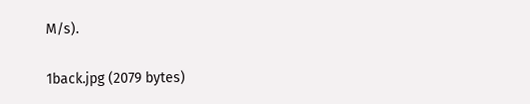M/s).

1back.jpg (2079 bytes)